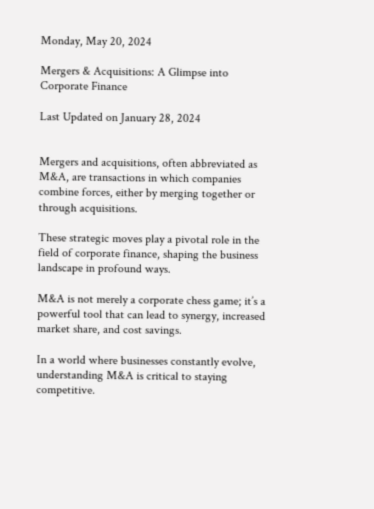Monday, May 20, 2024

Mergers & Acquisitions: A Glimpse into Corporate Finance

Last Updated on January 28, 2024


Mergers and acquisitions, often abbreviated as M&A, are transactions in which companies combine forces, either by merging together or through acquisitions.

These strategic moves play a pivotal role in the field of corporate finance, shaping the business landscape in profound ways.

M&A is not merely a corporate chess game; it’s a powerful tool that can lead to synergy, increased market share, and cost savings.

In a world where businesses constantly evolve, understanding M&A is critical to staying competitive.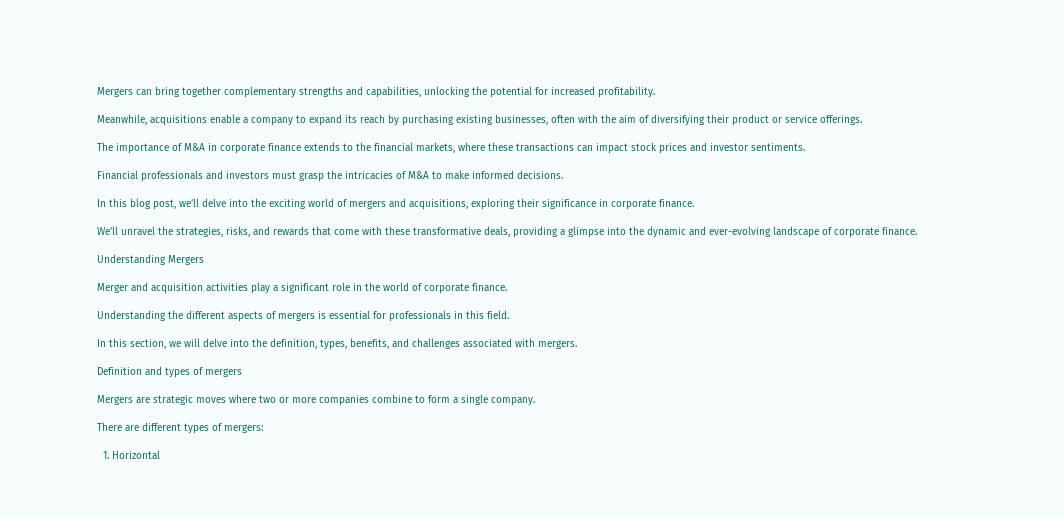Mergers can bring together complementary strengths and capabilities, unlocking the potential for increased profitability.

Meanwhile, acquisitions enable a company to expand its reach by purchasing existing businesses, often with the aim of diversifying their product or service offerings.

The importance of M&A in corporate finance extends to the financial markets, where these transactions can impact stock prices and investor sentiments.

Financial professionals and investors must grasp the intricacies of M&A to make informed decisions.

In this blog post, we’ll delve into the exciting world of mergers and acquisitions, exploring their significance in corporate finance.

We’ll unravel the strategies, risks, and rewards that come with these transformative deals, providing a glimpse into the dynamic and ever-evolving landscape of corporate finance.

Understanding Mergers

Merger and acquisition activities play a significant role in the world of corporate finance.

Understanding the different aspects of mergers is essential for professionals in this field.

In this section, we will delve into the definition, types, benefits, and challenges associated with mergers.

Definition and types of mergers

Mergers are strategic moves where two or more companies combine to form a single company.

There are different types of mergers:

  1. Horizontal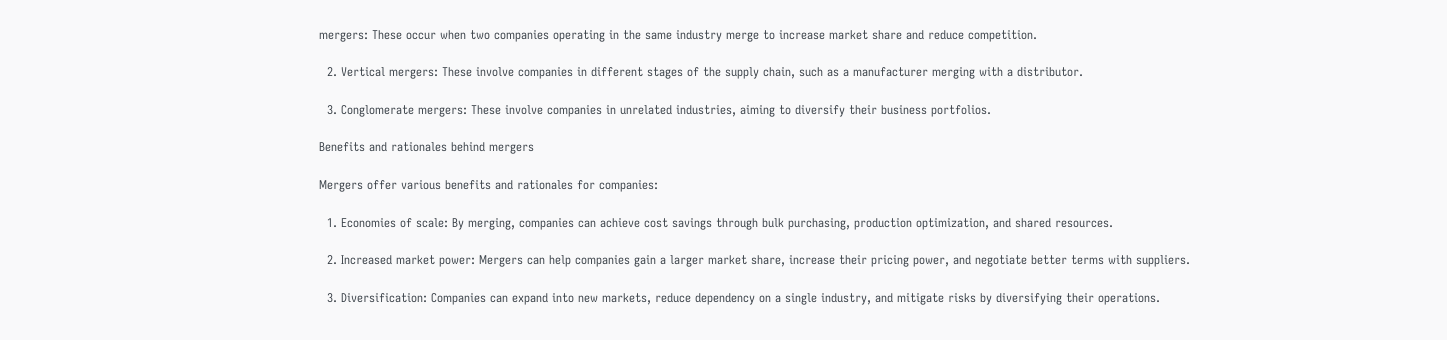mergers: These occur when two companies operating in the same industry merge to increase market share and reduce competition.

  2. Vertical mergers: These involve companies in different stages of the supply chain, such as a manufacturer merging with a distributor.

  3. Conglomerate mergers: These involve companies in unrelated industries, aiming to diversify their business portfolios.

Benefits and rationales behind mergers

Mergers offer various benefits and rationales for companies:

  1. Economies of scale: By merging, companies can achieve cost savings through bulk purchasing, production optimization, and shared resources.

  2. Increased market power: Mergers can help companies gain a larger market share, increase their pricing power, and negotiate better terms with suppliers.

  3. Diversification: Companies can expand into new markets, reduce dependency on a single industry, and mitigate risks by diversifying their operations.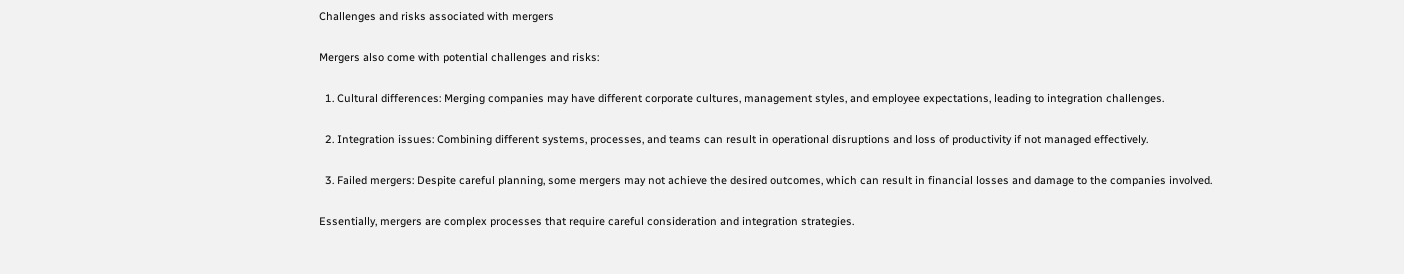Challenges and risks associated with mergers

Mergers also come with potential challenges and risks:

  1. Cultural differences: Merging companies may have different corporate cultures, management styles, and employee expectations, leading to integration challenges.

  2. Integration issues: Combining different systems, processes, and teams can result in operational disruptions and loss of productivity if not managed effectively.

  3. Failed mergers: Despite careful planning, some mergers may not achieve the desired outcomes, which can result in financial losses and damage to the companies involved.

Essentially, mergers are complex processes that require careful consideration and integration strategies.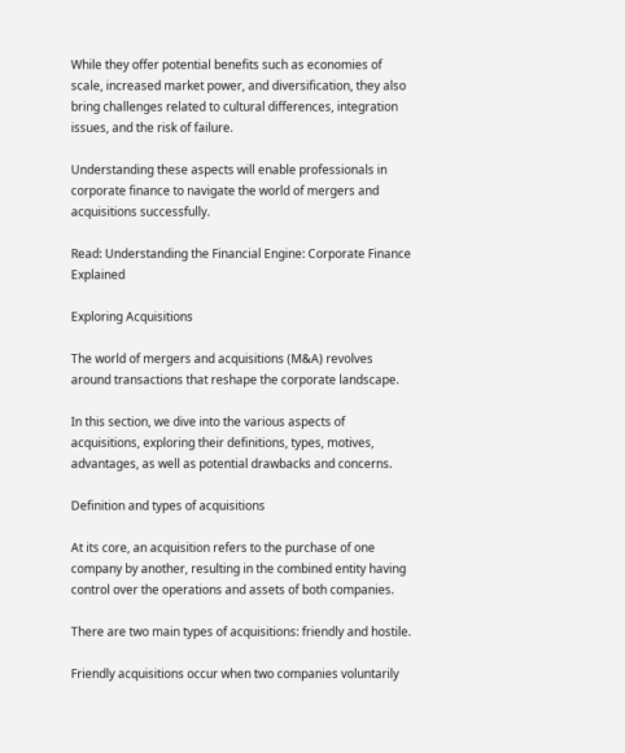While they offer potential benefits such as economies of scale, increased market power, and diversification, they also bring challenges related to cultural differences, integration issues, and the risk of failure.

Understanding these aspects will enable professionals in corporate finance to navigate the world of mergers and acquisitions successfully.

Read: Understanding the Financial Engine: Corporate Finance Explained

Exploring Acquisitions

The world of mergers and acquisitions (M&A) revolves around transactions that reshape the corporate landscape.

In this section, we dive into the various aspects of acquisitions, exploring their definitions, types, motives, advantages, as well as potential drawbacks and concerns.

Definition and types of acquisitions

At its core, an acquisition refers to the purchase of one company by another, resulting in the combined entity having control over the operations and assets of both companies.

There are two main types of acquisitions: friendly and hostile.

Friendly acquisitions occur when two companies voluntarily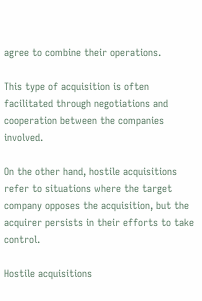agree to combine their operations.

This type of acquisition is often facilitated through negotiations and cooperation between the companies involved.

On the other hand, hostile acquisitions refer to situations where the target company opposes the acquisition, but the acquirer persists in their efforts to take control.

Hostile acquisitions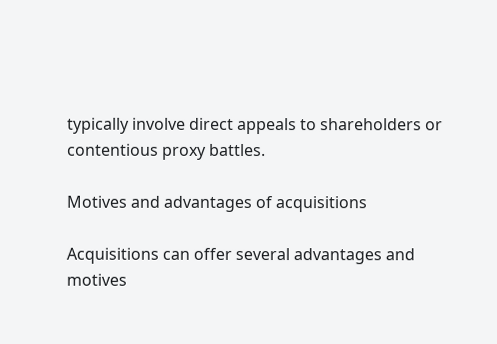typically involve direct appeals to shareholders or contentious proxy battles.

Motives and advantages of acquisitions

Acquisitions can offer several advantages and motives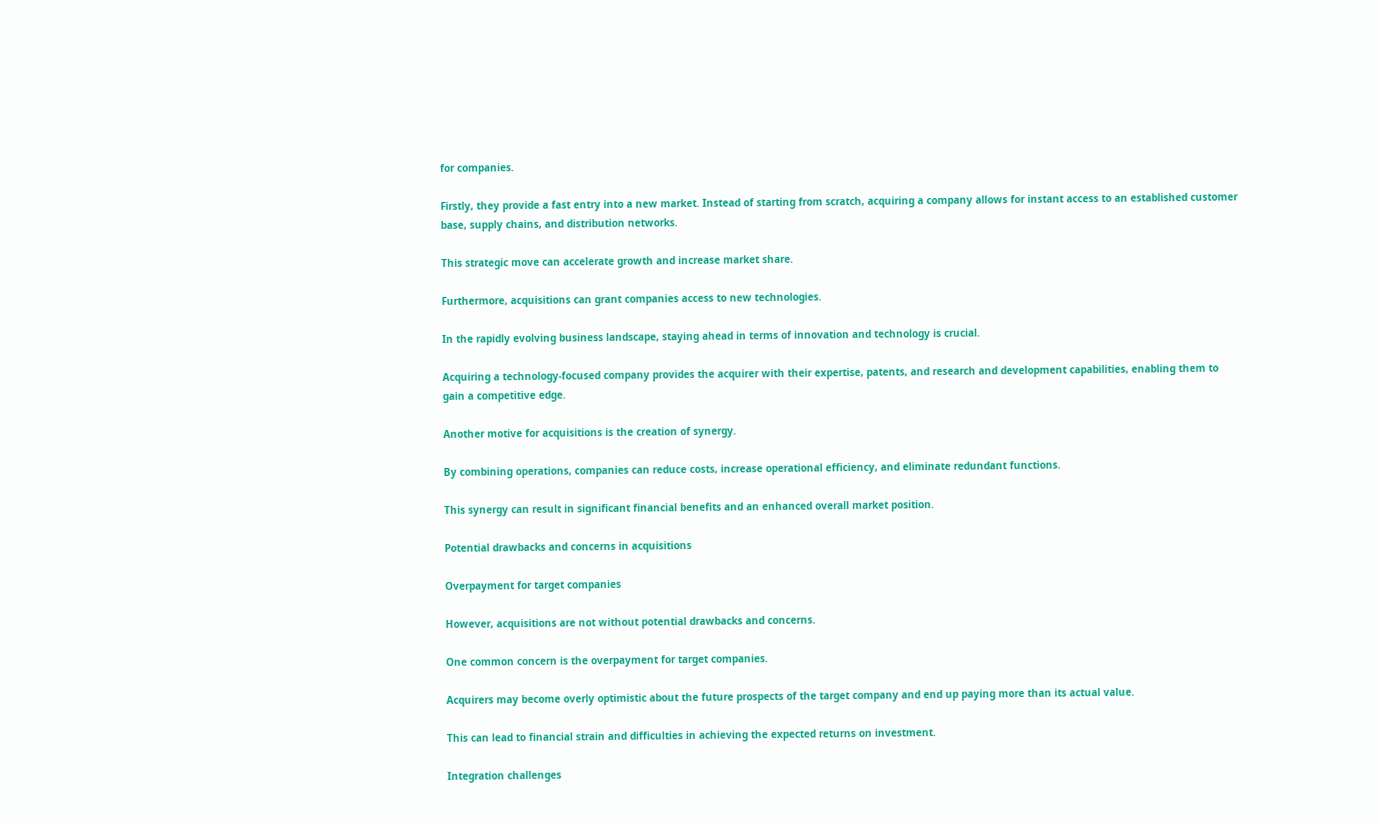for companies.

Firstly, they provide a fast entry into a new market. Instead of starting from scratch, acquiring a company allows for instant access to an established customer base, supply chains, and distribution networks.

This strategic move can accelerate growth and increase market share.

Furthermore, acquisitions can grant companies access to new technologies.

In the rapidly evolving business landscape, staying ahead in terms of innovation and technology is crucial.

Acquiring a technology-focused company provides the acquirer with their expertise, patents, and research and development capabilities, enabling them to gain a competitive edge.

Another motive for acquisitions is the creation of synergy.

By combining operations, companies can reduce costs, increase operational efficiency, and eliminate redundant functions.

This synergy can result in significant financial benefits and an enhanced overall market position.

Potential drawbacks and concerns in acquisitions

Overpayment for target companies

However, acquisitions are not without potential drawbacks and concerns.

One common concern is the overpayment for target companies.

Acquirers may become overly optimistic about the future prospects of the target company and end up paying more than its actual value.

This can lead to financial strain and difficulties in achieving the expected returns on investment.

Integration challenges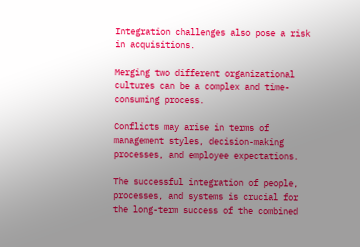Integration challenges also pose a risk in acquisitions.

Merging two different organizational cultures can be a complex and time-consuming process.

Conflicts may arise in terms of management styles, decision-making processes, and employee expectations.

The successful integration of people, processes, and systems is crucial for the long-term success of the combined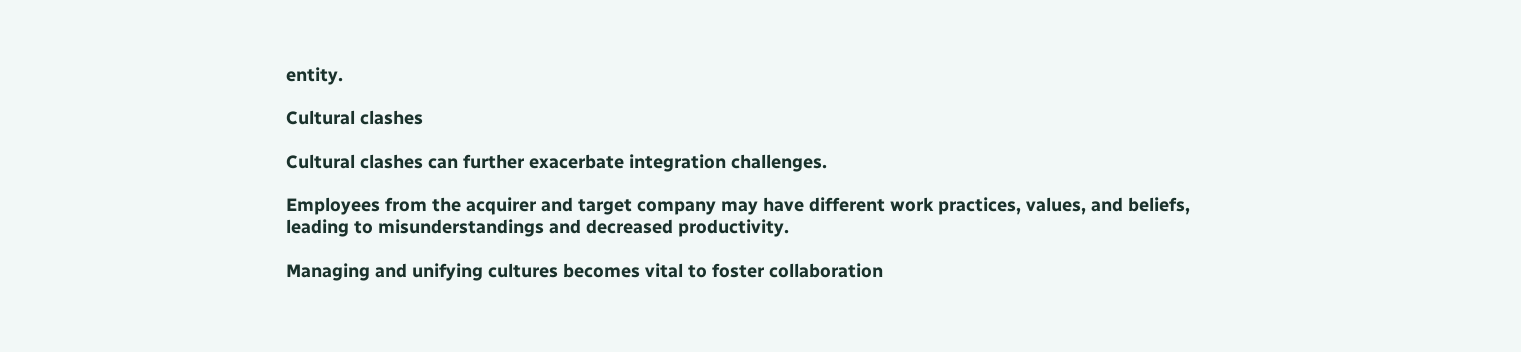entity.

Cultural clashes

Cultural clashes can further exacerbate integration challenges.

Employees from the acquirer and target company may have different work practices, values, and beliefs, leading to misunderstandings and decreased productivity.

Managing and unifying cultures becomes vital to foster collaboration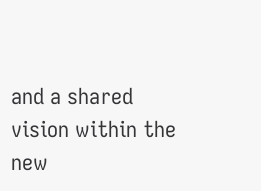and a shared vision within the new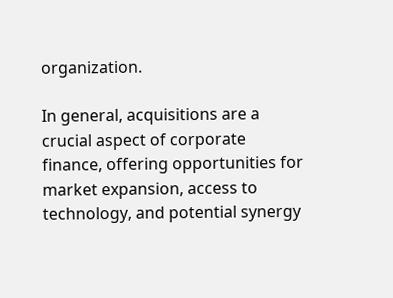organization.

In general, acquisitions are a crucial aspect of corporate finance, offering opportunities for market expansion, access to technology, and potential synergy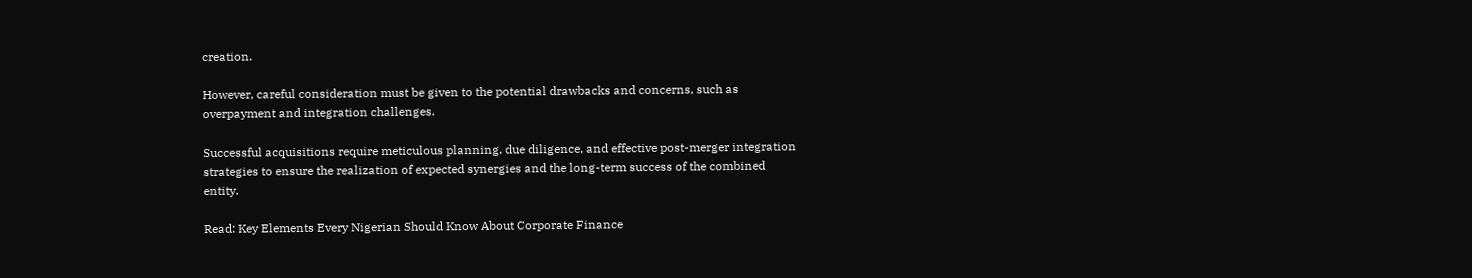creation.

However, careful consideration must be given to the potential drawbacks and concerns, such as overpayment and integration challenges.

Successful acquisitions require meticulous planning, due diligence, and effective post-merger integration strategies to ensure the realization of expected synergies and the long-term success of the combined entity.

Read: Key Elements Every Nigerian Should Know About Corporate Finance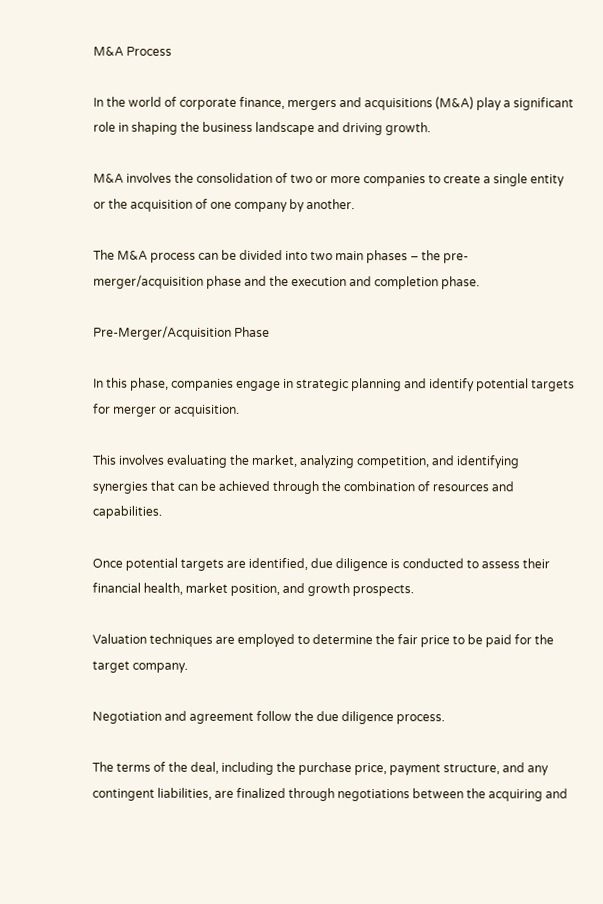M&A Process

In the world of corporate finance, mergers and acquisitions (M&A) play a significant role in shaping the business landscape and driving growth.

M&A involves the consolidation of two or more companies to create a single entity or the acquisition of one company by another.

The M&A process can be divided into two main phases – the pre-merger/acquisition phase and the execution and completion phase.

Pre-Merger/Acquisition Phase

In this phase, companies engage in strategic planning and identify potential targets for merger or acquisition.

This involves evaluating the market, analyzing competition, and identifying synergies that can be achieved through the combination of resources and capabilities.

Once potential targets are identified, due diligence is conducted to assess their financial health, market position, and growth prospects.

Valuation techniques are employed to determine the fair price to be paid for the target company.

Negotiation and agreement follow the due diligence process.

The terms of the deal, including the purchase price, payment structure, and any contingent liabilities, are finalized through negotiations between the acquiring and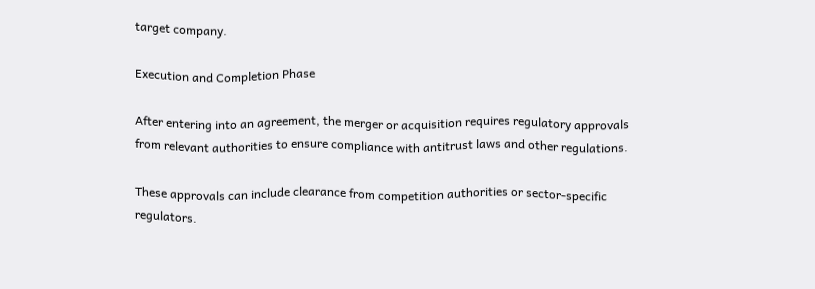target company.

Execution and Completion Phase

After entering into an agreement, the merger or acquisition requires regulatory approvals from relevant authorities to ensure compliance with antitrust laws and other regulations.

These approvals can include clearance from competition authorities or sector-specific regulators.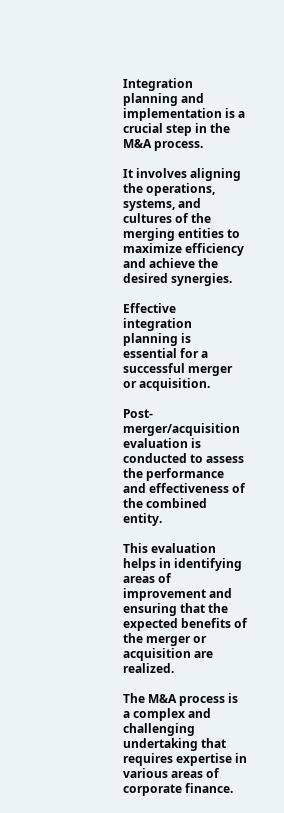Integration planning and implementation is a crucial step in the M&A process.

It involves aligning the operations, systems, and cultures of the merging entities to maximize efficiency and achieve the desired synergies.

Effective integration planning is essential for a successful merger or acquisition.

Post-merger/acquisition evaluation is conducted to assess the performance and effectiveness of the combined entity.

This evaluation helps in identifying areas of improvement and ensuring that the expected benefits of the merger or acquisition are realized.

The M&A process is a complex and challenging undertaking that requires expertise in various areas of corporate finance.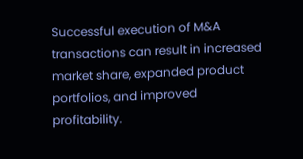Successful execution of M&A transactions can result in increased market share, expanded product portfolios, and improved profitability.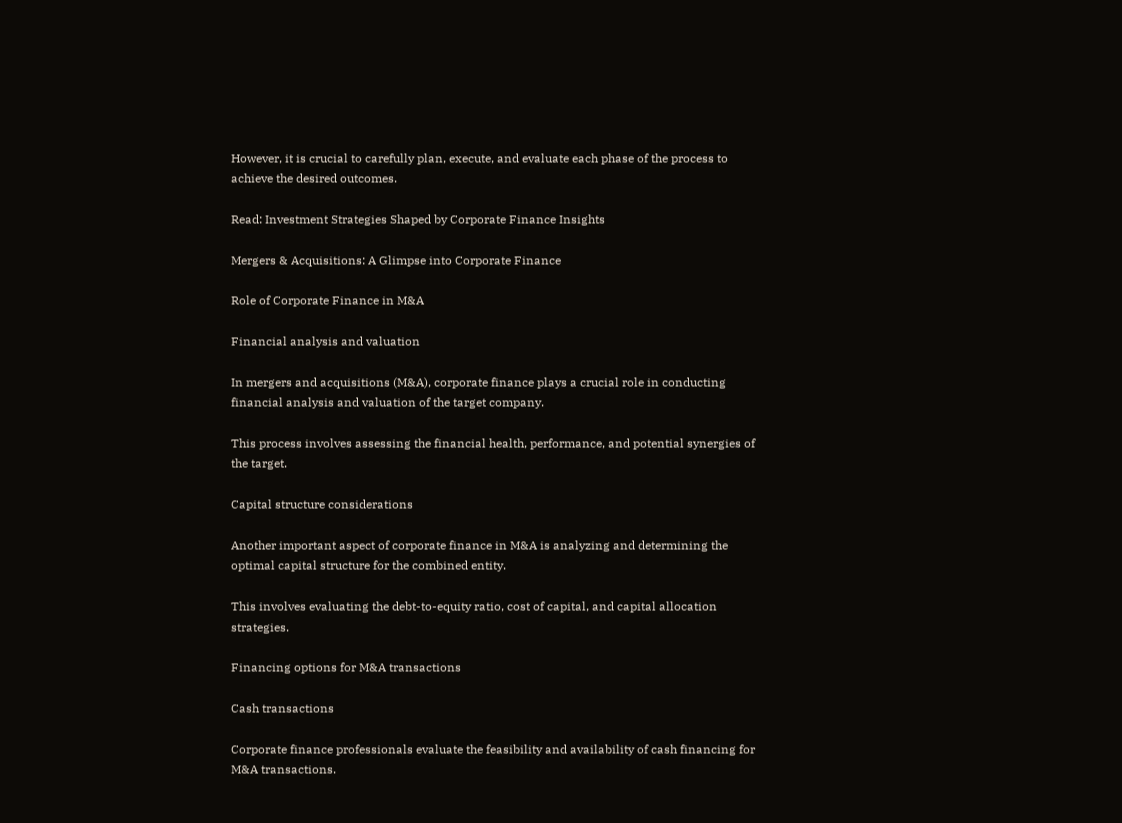However, it is crucial to carefully plan, execute, and evaluate each phase of the process to achieve the desired outcomes.

Read: Investment Strategies Shaped by Corporate Finance Insights

Mergers & Acquisitions: A Glimpse into Corporate Finance

Role of Corporate Finance in M&A

Financial analysis and valuation

In mergers and acquisitions (M&A), corporate finance plays a crucial role in conducting financial analysis and valuation of the target company.

This process involves assessing the financial health, performance, and potential synergies of the target.

Capital structure considerations

Another important aspect of corporate finance in M&A is analyzing and determining the optimal capital structure for the combined entity.

This involves evaluating the debt-to-equity ratio, cost of capital, and capital allocation strategies.

Financing options for M&A transactions

Cash transactions

Corporate finance professionals evaluate the feasibility and availability of cash financing for M&A transactions.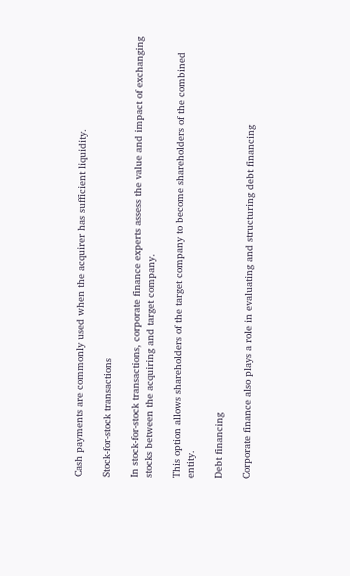Cash payments are commonly used when the acquirer has sufficient liquidity.

Stock-for-stock transactions

In stock-for-stock transactions, corporate finance experts assess the value and impact of exchanging stocks between the acquiring and target company.

This option allows shareholders of the target company to become shareholders of the combined entity.

Debt financing

Corporate finance also plays a role in evaluating and structuring debt financing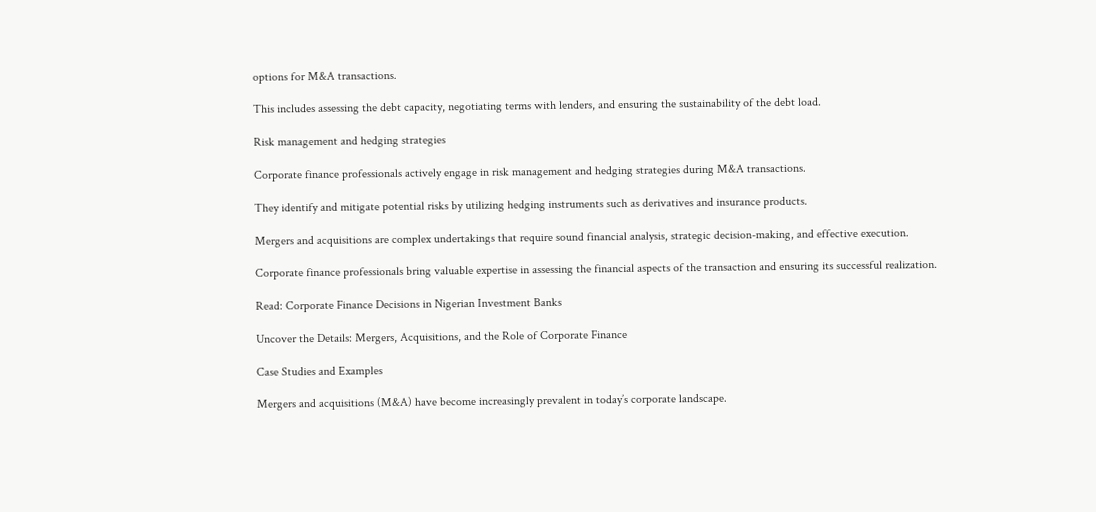options for M&A transactions.

This includes assessing the debt capacity, negotiating terms with lenders, and ensuring the sustainability of the debt load.

Risk management and hedging strategies

Corporate finance professionals actively engage in risk management and hedging strategies during M&A transactions.

They identify and mitigate potential risks by utilizing hedging instruments such as derivatives and insurance products.

Mergers and acquisitions are complex undertakings that require sound financial analysis, strategic decision-making, and effective execution.

Corporate finance professionals bring valuable expertise in assessing the financial aspects of the transaction and ensuring its successful realization.

Read: Corporate Finance Decisions in Nigerian Investment Banks

Uncover the Details: Mergers, Acquisitions, and the Role of Corporate Finance

Case Studies and Examples

Mergers and acquisitions (M&A) have become increasingly prevalent in today’s corporate landscape.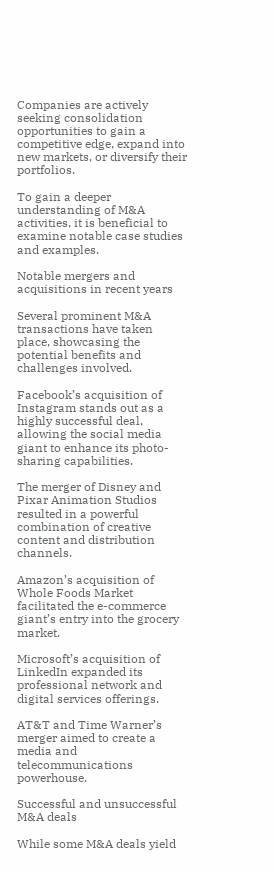Companies are actively seeking consolidation opportunities to gain a competitive edge, expand into new markets, or diversify their portfolios.

To gain a deeper understanding of M&A activities, it is beneficial to examine notable case studies and examples.

Notable mergers and acquisitions in recent years

Several prominent M&A transactions have taken place, showcasing the potential benefits and challenges involved.

Facebook’s acquisition of Instagram stands out as a highly successful deal, allowing the social media giant to enhance its photo-sharing capabilities.

The merger of Disney and Pixar Animation Studios resulted in a powerful combination of creative content and distribution channels.

Amazon’s acquisition of Whole Foods Market facilitated the e-commerce giant’s entry into the grocery market.

Microsoft’s acquisition of LinkedIn expanded its professional network and digital services offerings.

AT&T and Time Warner’s merger aimed to create a media and telecommunications powerhouse.

Successful and unsuccessful M&A deals

While some M&A deals yield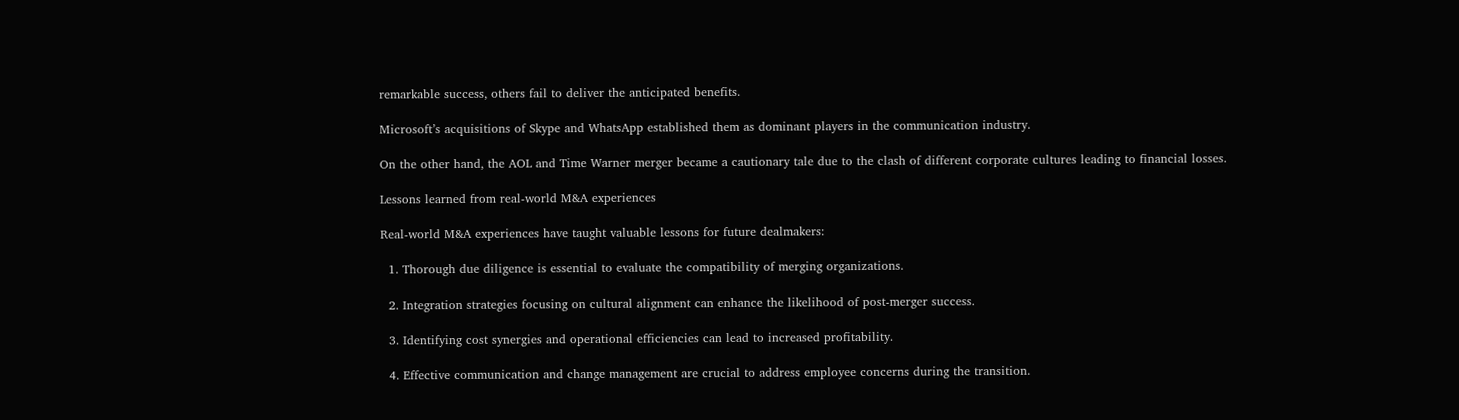remarkable success, others fail to deliver the anticipated benefits.

Microsoft’s acquisitions of Skype and WhatsApp established them as dominant players in the communication industry.

On the other hand, the AOL and Time Warner merger became a cautionary tale due to the clash of different corporate cultures leading to financial losses.

Lessons learned from real-world M&A experiences

Real-world M&A experiences have taught valuable lessons for future dealmakers:

  1. Thorough due diligence is essential to evaluate the compatibility of merging organizations.

  2. Integration strategies focusing on cultural alignment can enhance the likelihood of post-merger success.

  3. Identifying cost synergies and operational efficiencies can lead to increased profitability.

  4. Effective communication and change management are crucial to address employee concerns during the transition.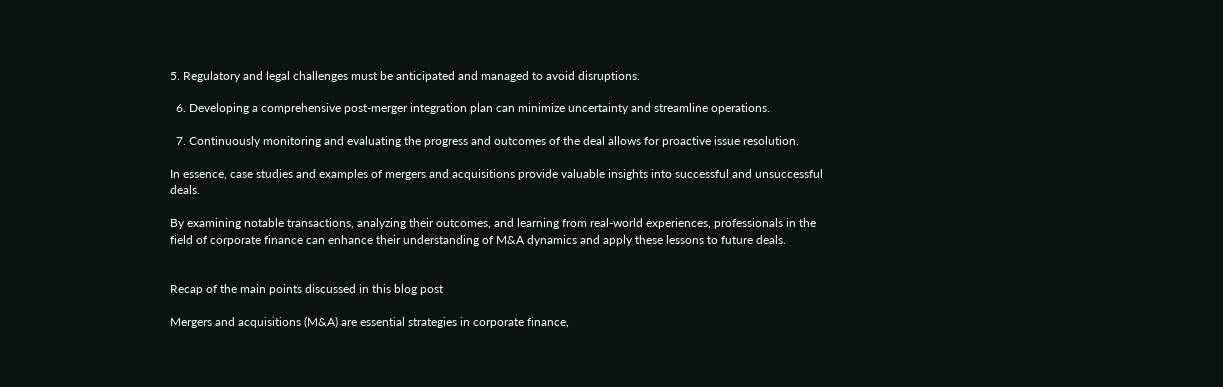5. Regulatory and legal challenges must be anticipated and managed to avoid disruptions.

  6. Developing a comprehensive post-merger integration plan can minimize uncertainty and streamline operations.

  7. Continuously monitoring and evaluating the progress and outcomes of the deal allows for proactive issue resolution.

In essence, case studies and examples of mergers and acquisitions provide valuable insights into successful and unsuccessful deals.

By examining notable transactions, analyzing their outcomes, and learning from real-world experiences, professionals in the field of corporate finance can enhance their understanding of M&A dynamics and apply these lessons to future deals.


Recap of the main points discussed in this blog post

Mergers and acquisitions (M&A) are essential strategies in corporate finance,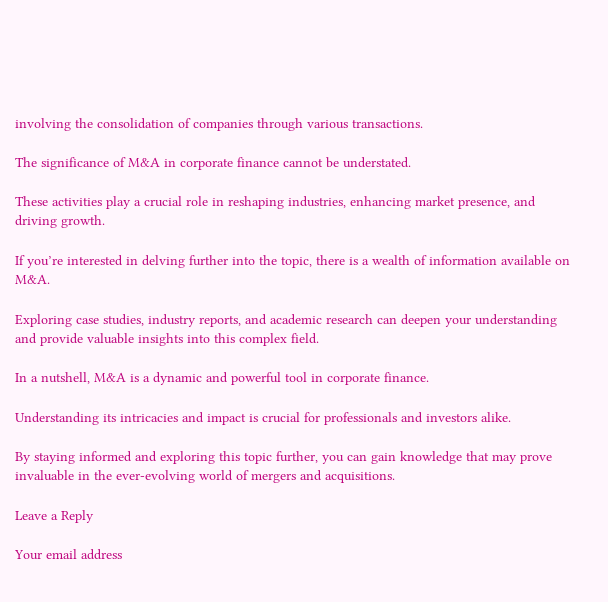involving the consolidation of companies through various transactions.

The significance of M&A in corporate finance cannot be understated.

These activities play a crucial role in reshaping industries, enhancing market presence, and driving growth.

If you’re interested in delving further into the topic, there is a wealth of information available on M&A.

Exploring case studies, industry reports, and academic research can deepen your understanding and provide valuable insights into this complex field.

In a nutshell, M&A is a dynamic and powerful tool in corporate finance.

Understanding its intricacies and impact is crucial for professionals and investors alike.

By staying informed and exploring this topic further, you can gain knowledge that may prove invaluable in the ever-evolving world of mergers and acquisitions.

Leave a Reply

Your email address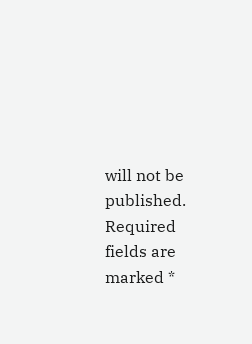will not be published. Required fields are marked *